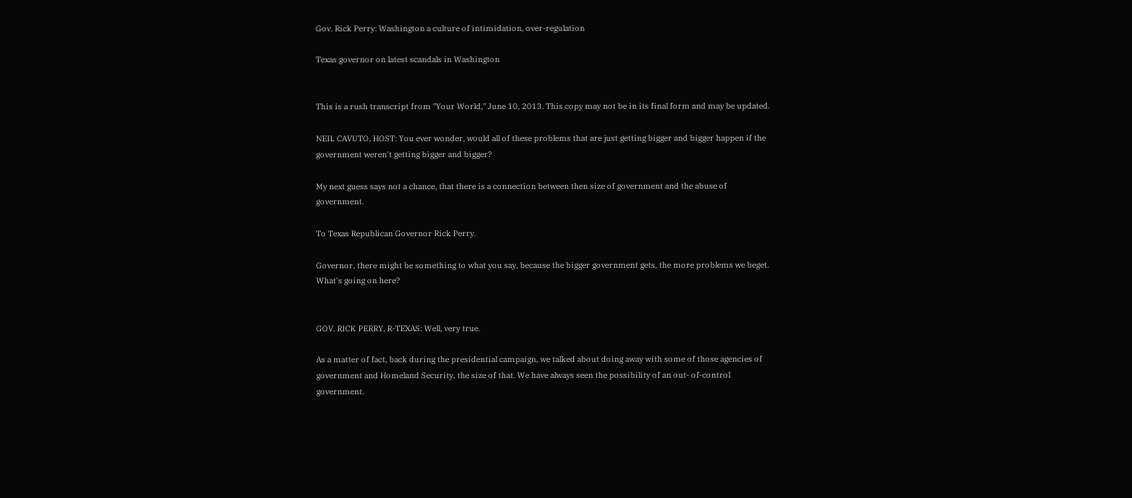Gov. Rick Perry: Washington a culture of intimidation, over-regulation

Texas governor on latest scandals in Washington


This is a rush transcript from "Your World," June 10, 2013. This copy may not be in its final form and may be updated.

NEIL CAVUTO, HOST: You ever wonder, would all of these problems that are just getting bigger and bigger happen if the government weren't getting bigger and bigger?

My next guess says not a chance, that there is a connection between then size of government and the abuse of government.

To Texas Republican Governor Rick Perry.

Governor, there might be something to what you say, because the bigger government gets, the more problems we beget. What's going on here?


GOV. RICK PERRY, R-TEXAS: Well, very true.

As a matter of fact, back during the presidential campaign, we talked about doing away with some of those agencies of government and Homeland Security, the size of that. We have always seen the possibility of an out- of-control government.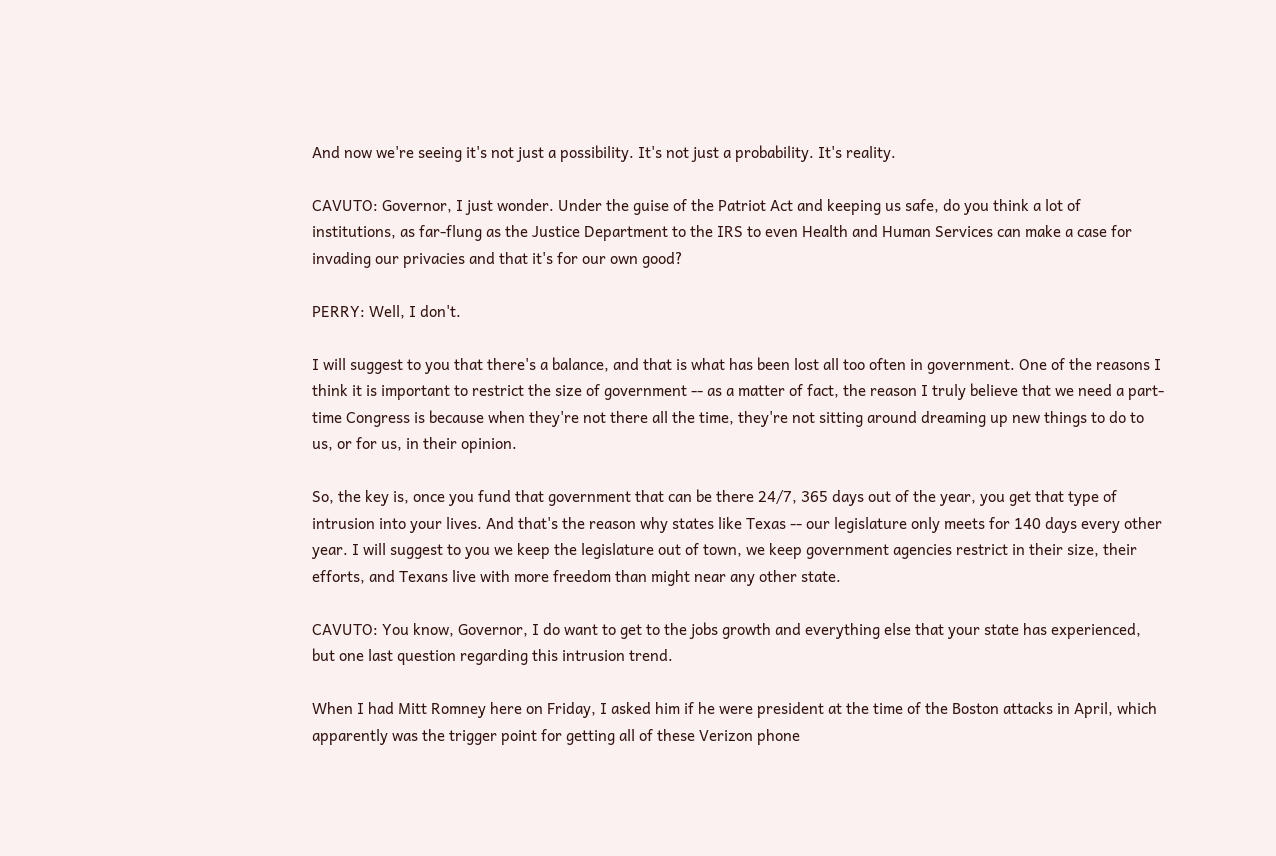And now we're seeing it's not just a possibility. It's not just a probability. It's reality.

CAVUTO: Governor, I just wonder. Under the guise of the Patriot Act and keeping us safe, do you think a lot of institutions, as far-flung as the Justice Department to the IRS to even Health and Human Services can make a case for invading our privacies and that it's for our own good?

PERRY: Well, I don't.

I will suggest to you that there's a balance, and that is what has been lost all too often in government. One of the reasons I think it is important to restrict the size of government -- as a matter of fact, the reason I truly believe that we need a part-time Congress is because when they're not there all the time, they're not sitting around dreaming up new things to do to us, or for us, in their opinion.

So, the key is, once you fund that government that can be there 24/7, 365 days out of the year, you get that type of intrusion into your lives. And that's the reason why states like Texas -- our legislature only meets for 140 days every other year. I will suggest to you we keep the legislature out of town, we keep government agencies restrict in their size, their efforts, and Texans live with more freedom than might near any other state.

CAVUTO: You know, Governor, I do want to get to the jobs growth and everything else that your state has experienced, but one last question regarding this intrusion trend.

When I had Mitt Romney here on Friday, I asked him if he were president at the time of the Boston attacks in April, which apparently was the trigger point for getting all of these Verizon phone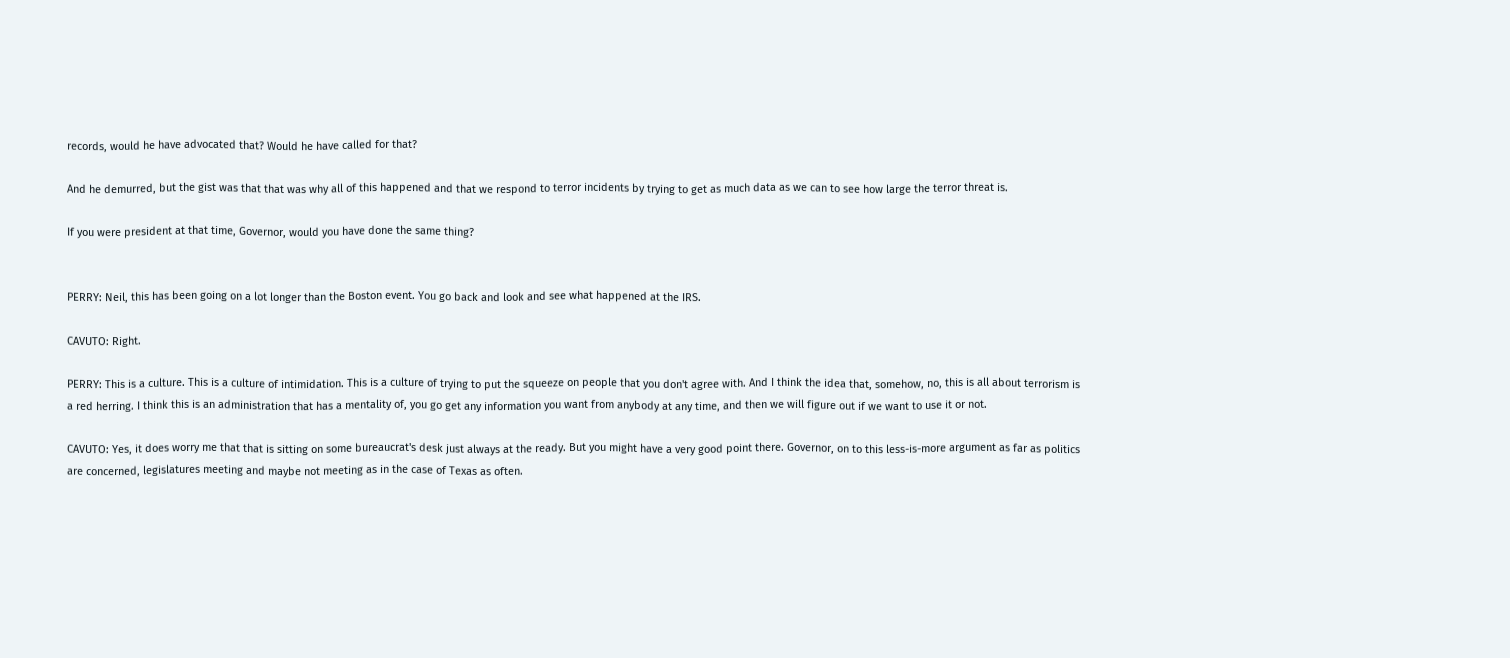records, would he have advocated that? Would he have called for that?

And he demurred, but the gist was that that was why all of this happened and that we respond to terror incidents by trying to get as much data as we can to see how large the terror threat is.

If you were president at that time, Governor, would you have done the same thing?


PERRY: Neil, this has been going on a lot longer than the Boston event. You go back and look and see what happened at the IRS.

CAVUTO: Right.

PERRY: This is a culture. This is a culture of intimidation. This is a culture of trying to put the squeeze on people that you don't agree with. And I think the idea that, somehow, no, this is all about terrorism is a red herring. I think this is an administration that has a mentality of, you go get any information you want from anybody at any time, and then we will figure out if we want to use it or not.

CAVUTO: Yes, it does worry me that that is sitting on some bureaucrat's desk just always at the ready. But you might have a very good point there. Governor, on to this less-is-more argument as far as politics are concerned, legislatures meeting and maybe not meeting as in the case of Texas as often.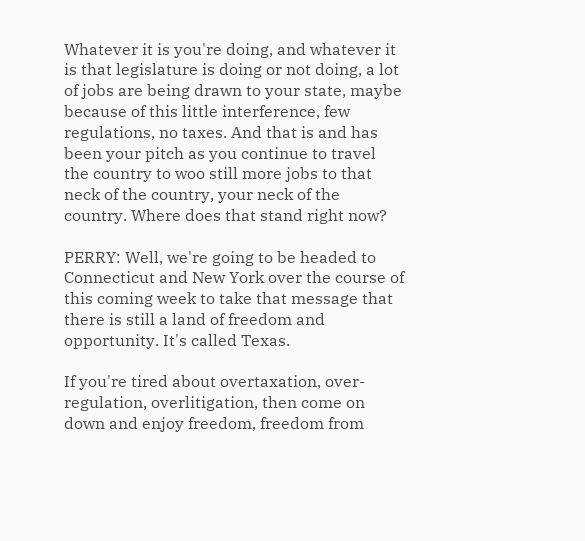Whatever it is you're doing, and whatever it is that legislature is doing or not doing, a lot of jobs are being drawn to your state, maybe because of this little interference, few regulations, no taxes. And that is and has been your pitch as you continue to travel the country to woo still more jobs to that neck of the country, your neck of the country. Where does that stand right now?

PERRY: Well, we're going to be headed to Connecticut and New York over the course of this coming week to take that message that there is still a land of freedom and opportunity. It's called Texas.

If you're tired about overtaxation, over-regulation, overlitigation, then come on down and enjoy freedom, freedom from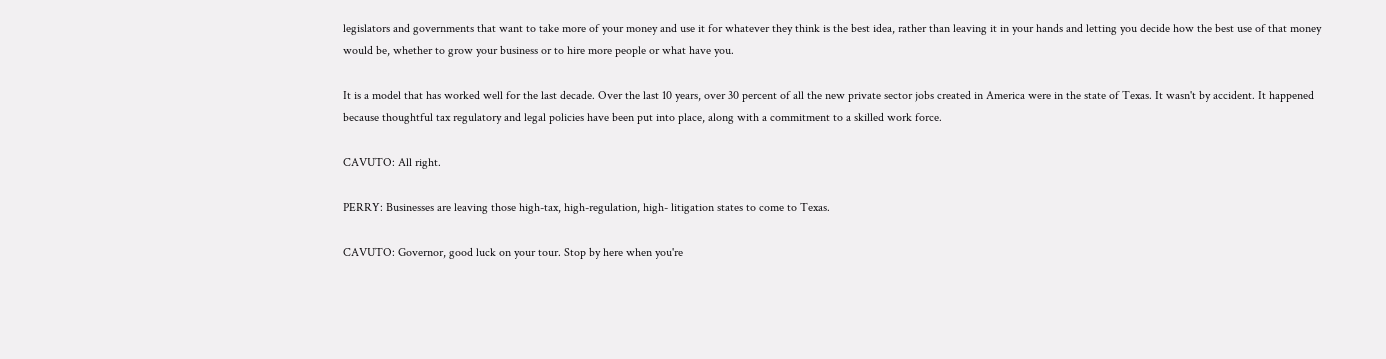legislators and governments that want to take more of your money and use it for whatever they think is the best idea, rather than leaving it in your hands and letting you decide how the best use of that money would be, whether to grow your business or to hire more people or what have you.

It is a model that has worked well for the last decade. Over the last 10 years, over 30 percent of all the new private sector jobs created in America were in the state of Texas. It wasn't by accident. It happened because thoughtful tax regulatory and legal policies have been put into place, along with a commitment to a skilled work force.

CAVUTO: All right.

PERRY: Businesses are leaving those high-tax, high-regulation, high- litigation states to come to Texas.

CAVUTO: Governor, good luck on your tour. Stop by here when you're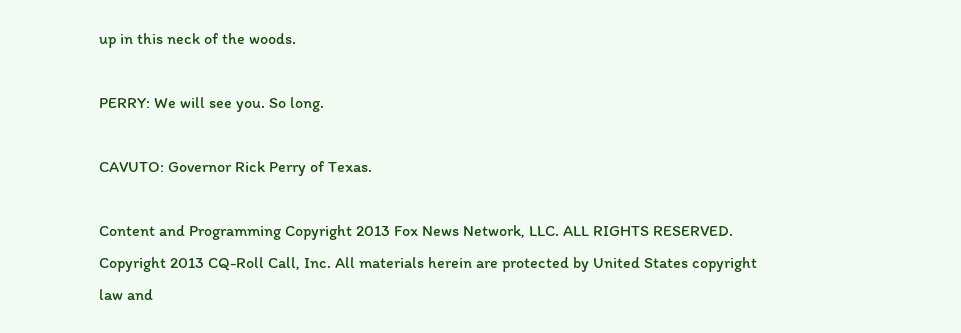up in this neck of the woods.

PERRY: We will see you. So long.

CAVUTO: Governor Rick Perry of Texas.

Content and Programming Copyright 2013 Fox News Network, LLC. ALL RIGHTS RESERVED. Copyright 2013 CQ-Roll Call, Inc. All materials herein are protected by United States copyright law and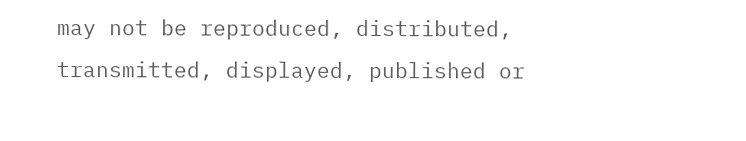may not be reproduced, distributed, transmitted, displayed, published or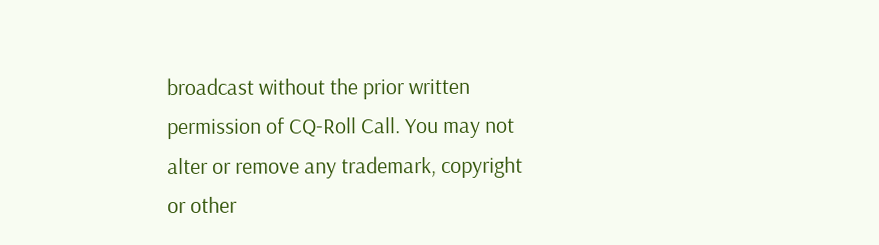broadcast without the prior written permission of CQ-Roll Call. You may not alter or remove any trademark, copyright or other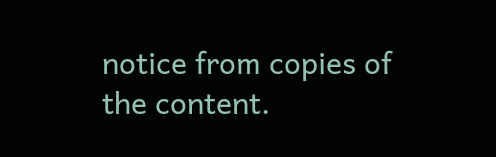notice from copies of the content.